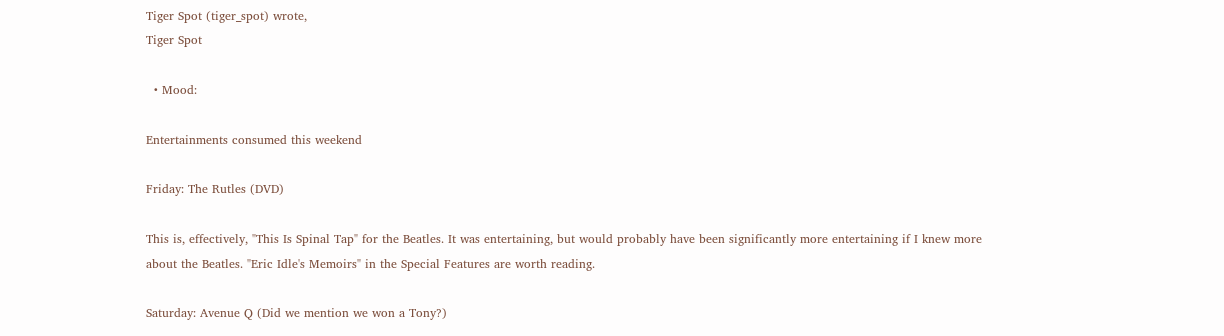Tiger Spot (tiger_spot) wrote,
Tiger Spot

  • Mood:

Entertainments consumed this weekend

Friday: The Rutles (DVD)

This is, effectively, "This Is Spinal Tap" for the Beatles. It was entertaining, but would probably have been significantly more entertaining if I knew more about the Beatles. "Eric Idle's Memoirs" in the Special Features are worth reading.

Saturday: Avenue Q (Did we mention we won a Tony?)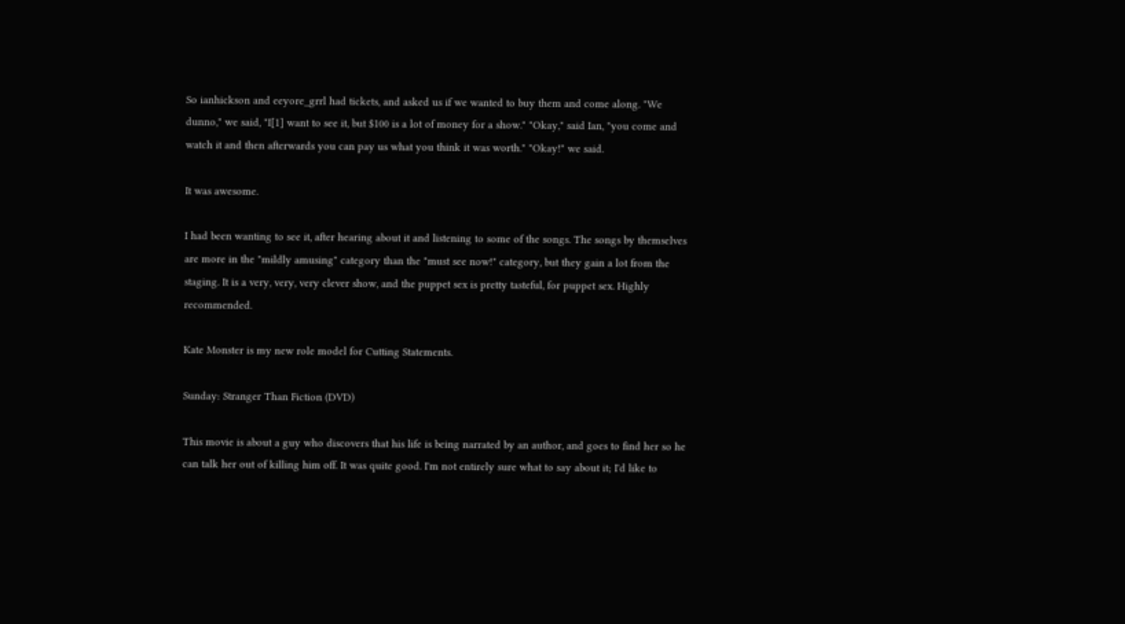So ianhickson and eeyore_grrl had tickets, and asked us if we wanted to buy them and come along. "We dunno," we said, "I[1] want to see it, but $100 is a lot of money for a show." "Okay," said Ian, "you come and watch it and then afterwards you can pay us what you think it was worth." "Okay!" we said.

It was awesome.

I had been wanting to see it, after hearing about it and listening to some of the songs. The songs by themselves are more in the "mildly amusing" category than the "must see now!" category, but they gain a lot from the staging. It is a very, very, very clever show, and the puppet sex is pretty tasteful, for puppet sex. Highly recommended.

Kate Monster is my new role model for Cutting Statements.

Sunday: Stranger Than Fiction (DVD)

This movie is about a guy who discovers that his life is being narrated by an author, and goes to find her so he can talk her out of killing him off. It was quite good. I'm not entirely sure what to say about it; I'd like to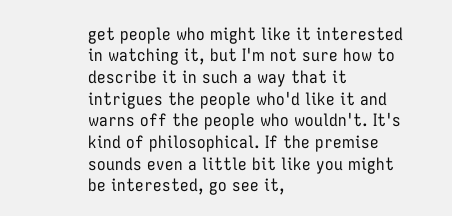get people who might like it interested in watching it, but I'm not sure how to describe it in such a way that it intrigues the people who'd like it and warns off the people who wouldn't. It's kind of philosophical. If the premise sounds even a little bit like you might be interested, go see it,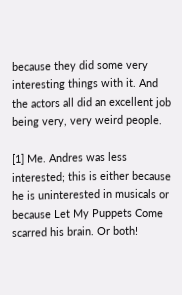because they did some very interesting things with it. And the actors all did an excellent job being very, very weird people.

[1] Me. Andres was less interested; this is either because he is uninterested in musicals or because Let My Puppets Come scarred his brain. Or both!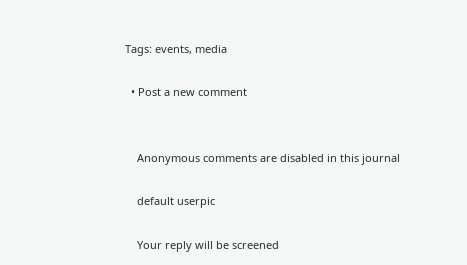Tags: events, media

  • Post a new comment


    Anonymous comments are disabled in this journal

    default userpic

    Your reply will be screened